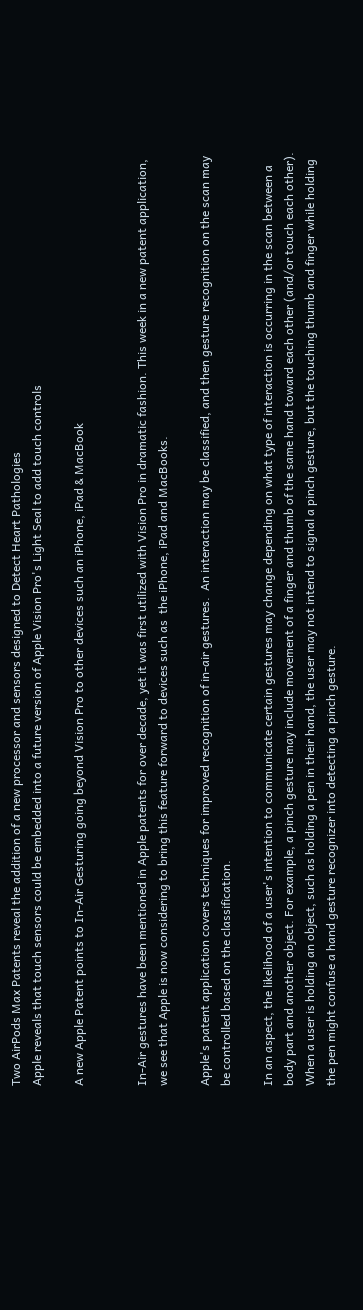Two AirPods Max Patents reveal the addition of a new processor and sensors designed to Detect Heart Pathologies
Apple reveals that touch sensors could be embedded into a future version of Apple Vision Pro's Light Seal to add touch controls

A new Apple Patent points to In-Air Gesturing going beyond Vision Pro to other devices such an iPhone, iPad & MacBook


In-Air gestures have been mentioned in Apple patents for over decade, yet it was first utilized with Vision Pro in dramatic fashion. This week in a new patent application, we see that Apple is now considering to bring this feature forward to devices such as  the iPhone, iPad and MacBooks.

Apple's patent application covers techniques for improved recognition of in-air gestures.  An interaction may be classified, and then gesture recognition on the scan may be controlled based on the classification.

In an aspect, the likelihood of a user's intention to communicate certain gestures may change depending on what type of interaction is occurring in the scan between a body part and another object. For example, a pinch gesture may include movement of a finger and thumb of the same hand toward each other (and/or touch each other). When a user is holding an object, such as holding a pen in their hand, the user may not intend to signal a pinch gesture, but the touching thumb and finger while holding the pen might confuse a hand gesture recognizer into detecting a pinch gesture.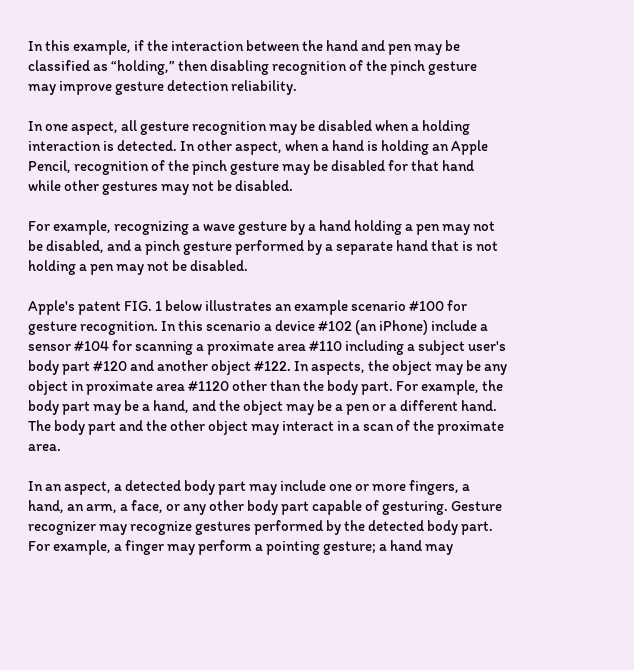In this example, if the interaction between the hand and pen may be classified as “holding,” then disabling recognition of the pinch gesture may improve gesture detection reliability.

In one aspect, all gesture recognition may be disabled when a holding interaction is detected. In other aspect, when a hand is holding an Apple Pencil, recognition of the pinch gesture may be disabled for that hand while other gestures may not be disabled.

For example, recognizing a wave gesture by a hand holding a pen may not be disabled, and a pinch gesture performed by a separate hand that is not holding a pen may not be disabled.

Apple's patent FIG. 1 below illustrates an example scenario #100 for gesture recognition. In this scenario a device #102 (an iPhone) include a sensor #104 for scanning a proximate area #110 including a subject user's body part #120 and another object #122. In aspects, the object may be any object in proximate area #1120 other than the body part. For example, the body part may be a hand, and the object may be a pen or a different hand. The body part and the other object may interact in a scan of the proximate area.

In an aspect, a detected body part may include one or more fingers, a hand, an arm, a face, or any other body part capable of gesturing. Gesture recognizer may recognize gestures performed by the detected body part. For example, a finger may perform a pointing gesture; a hand may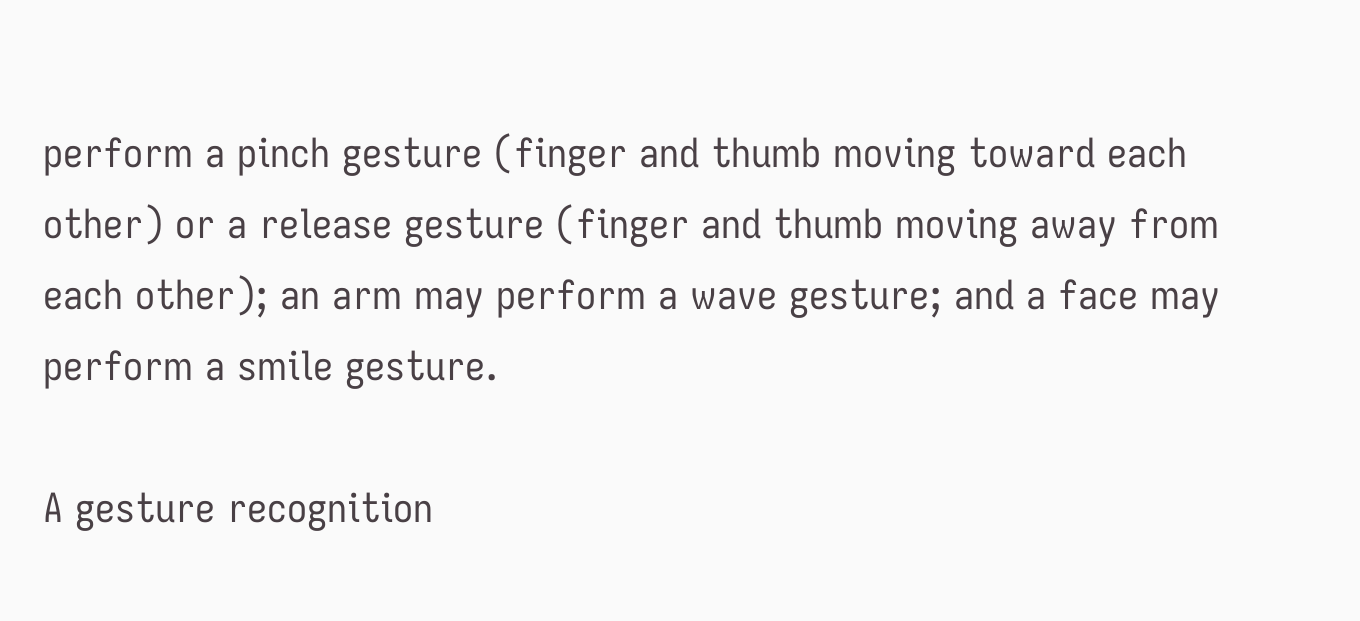perform a pinch gesture (finger and thumb moving toward each other) or a release gesture (finger and thumb moving away from each other); an arm may perform a wave gesture; and a face may perform a smile gesture.

A gesture recognition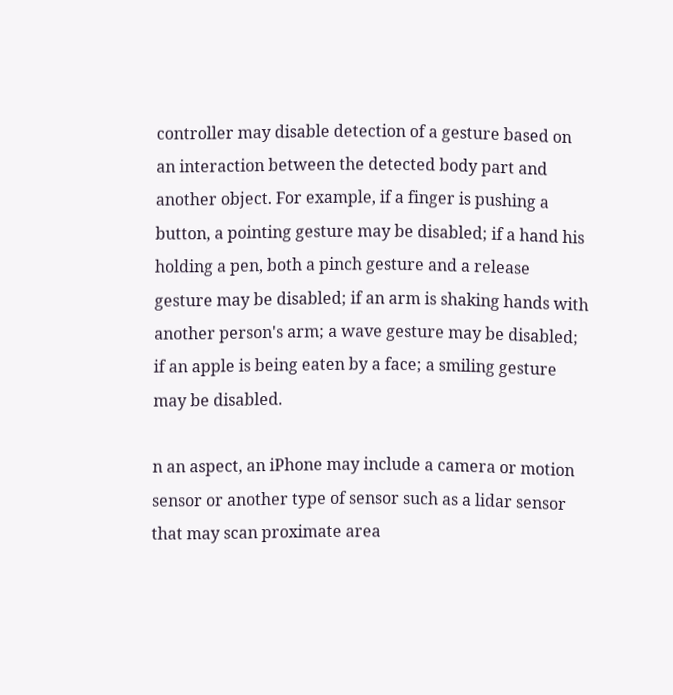controller may disable detection of a gesture based on an interaction between the detected body part and another object. For example, if a finger is pushing a button, a pointing gesture may be disabled; if a hand his holding a pen, both a pinch gesture and a release gesture may be disabled; if an arm is shaking hands with another person's arm; a wave gesture may be disabled; if an apple is being eaten by a face; a smiling gesture may be disabled.

n an aspect, an iPhone may include a camera or motion sensor or another type of sensor such as a lidar sensor that may scan proximate area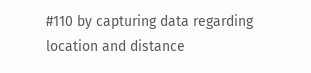#110 by capturing data regarding location and distance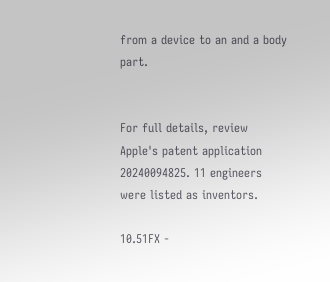from a device to an and a body part.


For full details, review Apple's patent application 20240094825. 11 engineers were listed as inventors.

10.51FX -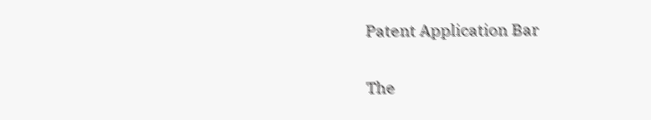Patent Application Bar


The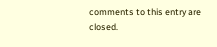comments to this entry are closed.